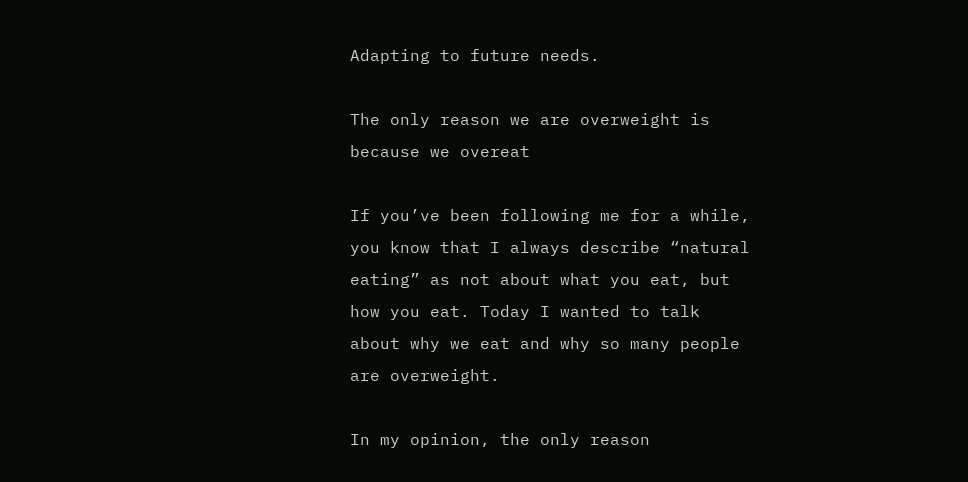Adapting to future needs.

The only reason we are overweight is because we overeat

If you’ve been following me for a while, you know that I always describe “natural eating” as not about what you eat, but how you eat. Today I wanted to talk about why we eat and why so many people are overweight.

In my opinion, the only reason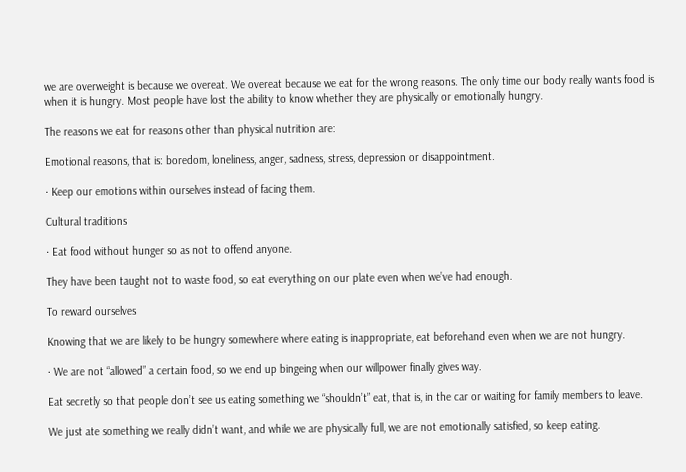we are overweight is because we overeat. We overeat because we eat for the wrong reasons. The only time our body really wants food is when it is hungry. Most people have lost the ability to know whether they are physically or emotionally hungry.

The reasons we eat for reasons other than physical nutrition are:

Emotional reasons, that is: boredom, loneliness, anger, sadness, stress, depression or disappointment.

· Keep our emotions within ourselves instead of facing them.

Cultural traditions

· Eat food without hunger so as not to offend anyone.

They have been taught not to waste food, so eat everything on our plate even when we’ve had enough.

To reward ourselves

Knowing that we are likely to be hungry somewhere where eating is inappropriate, eat beforehand even when we are not hungry.

· We are not “allowed” a certain food, so we end up bingeing when our willpower finally gives way.

Eat secretly so that people don’t see us eating something we “shouldn’t” eat, that is, in the car or waiting for family members to leave.

We just ate something we really didn’t want, and while we are physically full, we are not emotionally satisfied, so keep eating.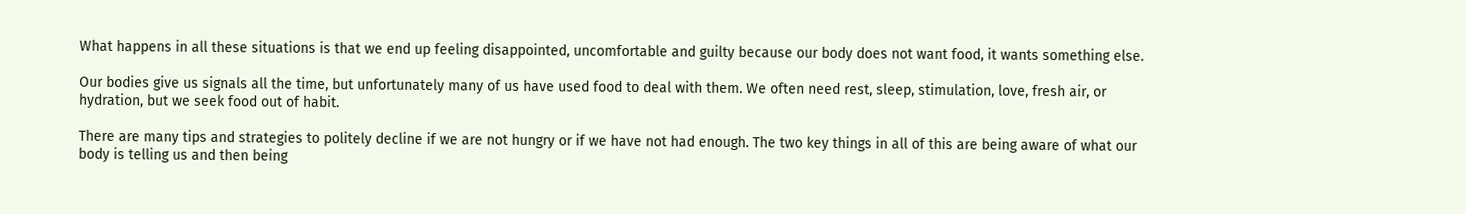What happens in all these situations is that we end up feeling disappointed, uncomfortable and guilty because our body does not want food, it wants something else.

Our bodies give us signals all the time, but unfortunately many of us have used food to deal with them. We often need rest, sleep, stimulation, love, fresh air, or hydration, but we seek food out of habit.

There are many tips and strategies to politely decline if we are not hungry or if we have not had enough. The two key things in all of this are being aware of what our body is telling us and then being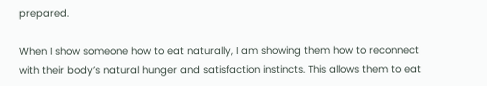prepared.

When I show someone how to eat naturally, I am showing them how to reconnect with their body’s natural hunger and satisfaction instincts. This allows them to eat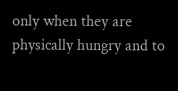only when they are physically hungry and to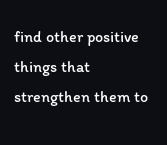find other positive things that strengthen them to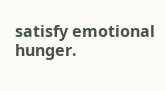satisfy emotional hunger.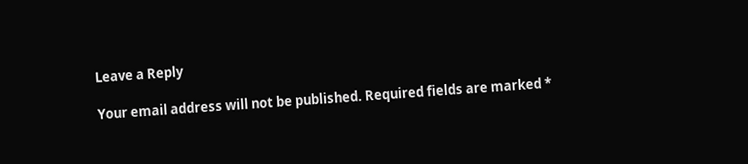Leave a Reply

Your email address will not be published. Required fields are marked *